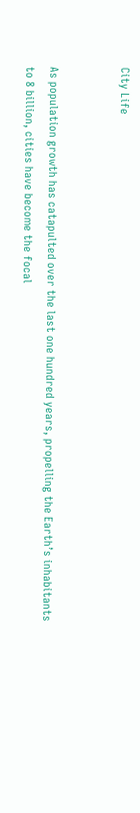City Life


As population growth has catapulted over the last one hundred years, propelling the Earth’s inhabitants to 8 billion, cities have become the focal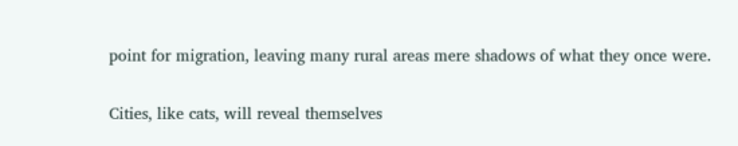point for migration, leaving many rural areas mere shadows of what they once were.

Cities, like cats, will reveal themselves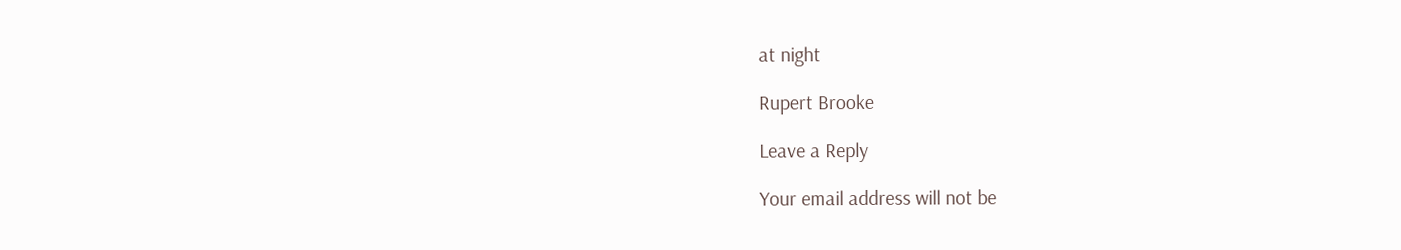at night

Rupert Brooke

Leave a Reply

Your email address will not be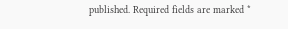published. Required fields are marked *